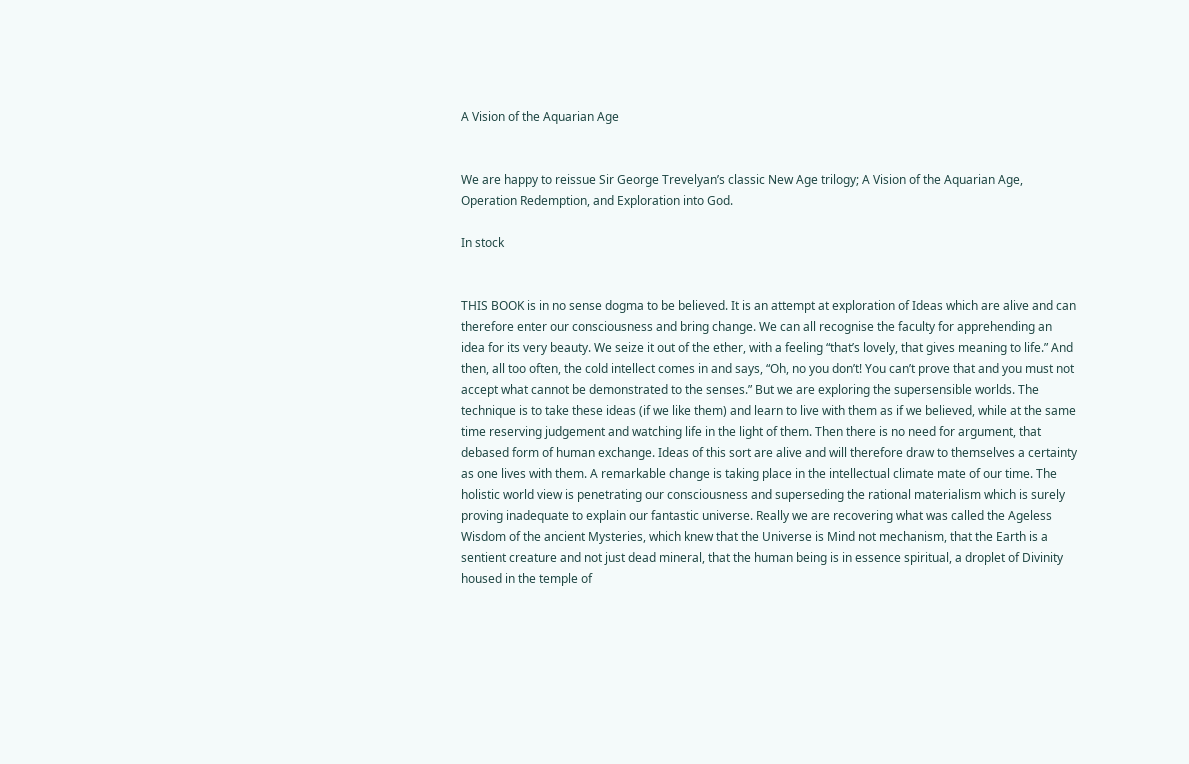A Vision of the Aquarian Age


We are happy to reissue Sir George Trevelyan’s classic New Age trilogy; A Vision of the Aquarian Age, Operation Redemption, and Exploration into God.

In stock


THIS BOOK is in no sense dogma to be believed. It is an attempt at exploration of Ideas which are alive and can therefore enter our consciousness and bring change. We can all recognise the faculty for apprehending an idea for its very beauty. We seize it out of the ether, with a feeling “that’s lovely, that gives meaning to life.” And then, all too often, the cold intellect comes in and says, “Oh, no you don’t! You can’t prove that and you must not accept what cannot be demonstrated to the senses.” But we are exploring the supersensible worlds. The technique is to take these ideas (if we like them) and learn to live with them as if we believed, while at the same time reserving judgement and watching life in the light of them. Then there is no need for argument, that debased form of human exchange. Ideas of this sort are alive and will therefore draw to themselves a certainty as one lives with them. A remarkable change is taking place in the intellectual climate mate of our time. The holistic world view is penetrating our consciousness and superseding the rational materialism which is surely proving inadequate to explain our fantastic universe. Really we are recovering what was called the Ageless Wisdom of the ancient Mysteries, which knew that the Universe is Mind not mechanism, that the Earth is a sentient creature and not just dead mineral, that the human being is in essence spiritual, a droplet of Divinity housed in the temple of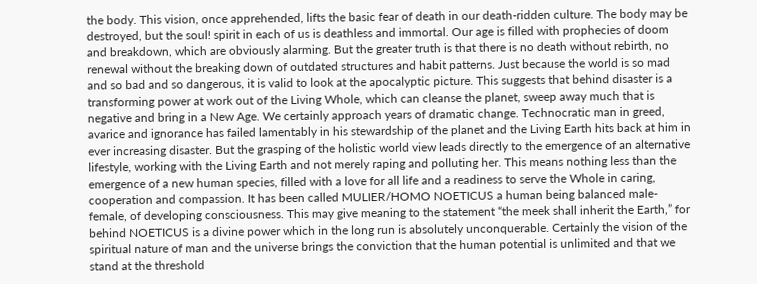the body. This vision, once apprehended, lifts the basic fear of death in our death-ridden culture. The body may be destroyed, but the soul! spirit in each of us is deathless and immortal. Our age is filled with prophecies of doom and breakdown, which are obviously alarming. But the greater truth is that there is no death without rebirth, no renewal without the breaking down of outdated structures and habit patterns. Just because the world is so mad and so bad and so dangerous, it is valid to look at the apocalyptic picture. This suggests that behind disaster is a transforming power at work out of the Living Whole, which can cleanse the planet, sweep away much that is negative and bring in a New Age. We certainly approach years of dramatic change. Technocratic man in greed, avarice and ignorance has failed lamentably in his stewardship of the planet and the Living Earth hits back at him in ever increasing disaster. But the grasping of the holistic world view leads directly to the emergence of an alternative lifestyle, working with the Living Earth and not merely raping and polluting her. This means nothing less than the emergence of a new human species, filled with a love for all life and a readiness to serve the Whole in caring, cooperation and compassion. It has been called MULIER/HOMO NOETICUS a human being balanced male-female, of developing consciousness. This may give meaning to the statement “the meek shall inherit the Earth,” for behind NOETICUS is a divine power which in the long run is absolutely unconquerable. Certainly the vision of the spiritual nature of man and the universe brings the conviction that the human potential is unlimited and that we stand at the threshold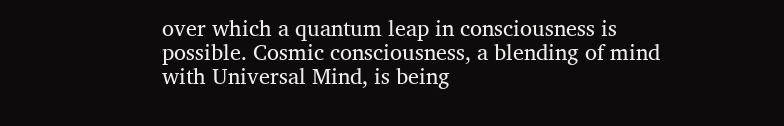over which a quantum leap in consciousness is possible. Cosmic consciousness, a blending of mind with Universal Mind, is being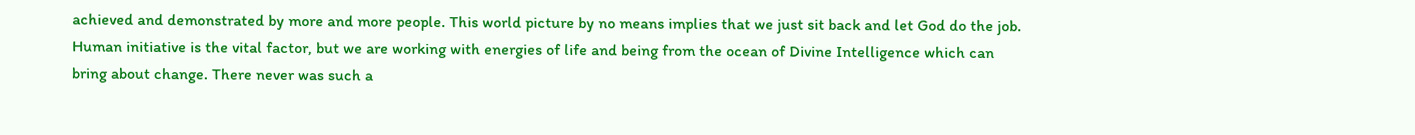achieved and demonstrated by more and more people. This world picture by no means implies that we just sit back and let God do the job. Human initiative is the vital factor, but we are working with energies of life and being from the ocean of Divine Intelligence which can bring about change. There never was such a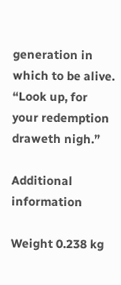generation in which to be alive. “Look up, for your redemption draweth nigh.”

Additional information

Weight 0.238 kg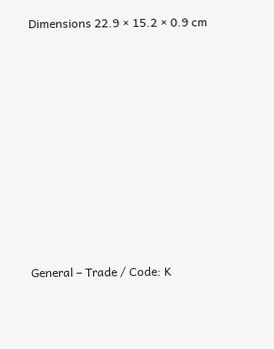Dimensions 22.9 × 15.2 × 0.9 cm












General – Trade / Code: K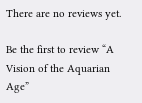There are no reviews yet.

Be the first to review “A Vision of the Aquarian Age”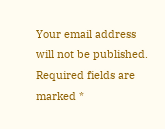Your email address will not be published. Required fields are marked *